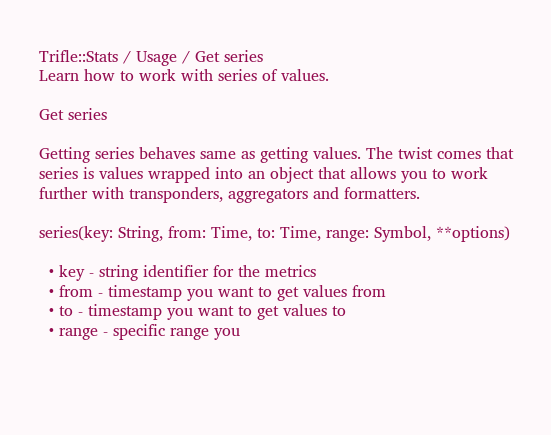Trifle::Stats / Usage / Get series
Learn how to work with series of values.

Get series

Getting series behaves same as getting values. The twist comes that series is values wrapped into an object that allows you to work further with transponders, aggregators and formatters.

series(key: String, from: Time, to: Time, range: Symbol, **options)

  • key - string identifier for the metrics
  • from - timestamp you want to get values from
  • to - timestamp you want to get values to
  • range - specific range you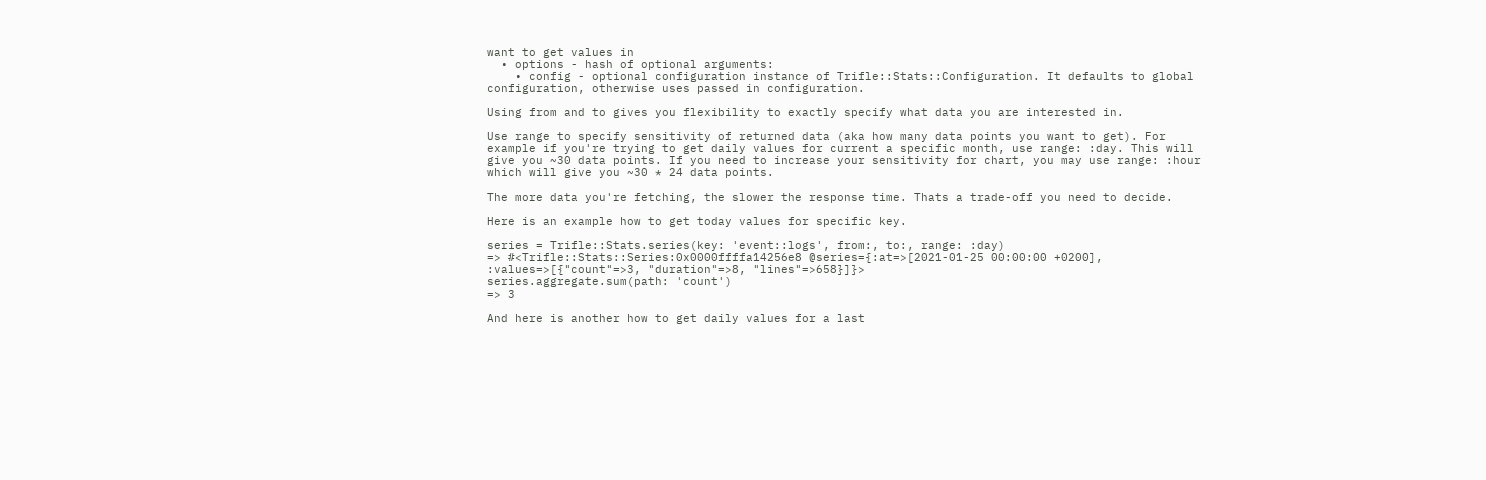want to get values in
  • options - hash of optional arguments:
    • config - optional configuration instance of Trifle::Stats::Configuration. It defaults to global configuration, otherwise uses passed in configuration.

Using from and to gives you flexibility to exactly specify what data you are interested in.

Use range to specify sensitivity of returned data (aka how many data points you want to get). For example if you're trying to get daily values for current a specific month, use range: :day. This will give you ~30 data points. If you need to increase your sensitivity for chart, you may use range: :hour which will give you ~30 * 24 data points.

The more data you're fetching, the slower the response time. Thats a trade-off you need to decide.

Here is an example how to get today values for specific key.

series = Trifle::Stats.series(key: 'event::logs', from:, to:, range: :day)
=> #<Trifle::Stats::Series:0x0000ffffa14256e8 @series={:at=>[2021-01-25 00:00:00 +0200], :values=>[{"count"=>3, "duration"=>8, "lines"=>658}]}>
series.aggregate.sum(path: 'count')
=> 3

And here is another how to get daily values for a last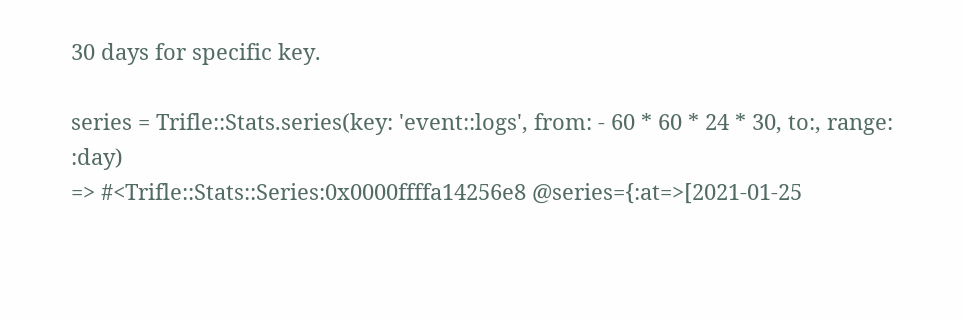30 days for specific key.

series = Trifle::Stats.series(key: 'event::logs', from: - 60 * 60 * 24 * 30, to:, range: :day)
=> #<Trifle::Stats::Series:0x0000ffffa14256e8 @series={:at=>[2021-01-25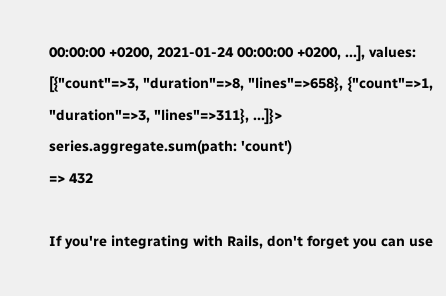00:00:00 +0200, 2021-01-24 00:00:00 +0200, ...], values: [{"count"=>3, "duration"=>8, "lines"=>658}, {"count"=>1, "duration"=>3, "lines"=>311}, ...]}>
series.aggregate.sum(path: 'count')
=> 432

If you're integrating with Rails, don't forget you can use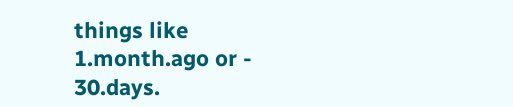things like 1.month.ago or - 30.days.